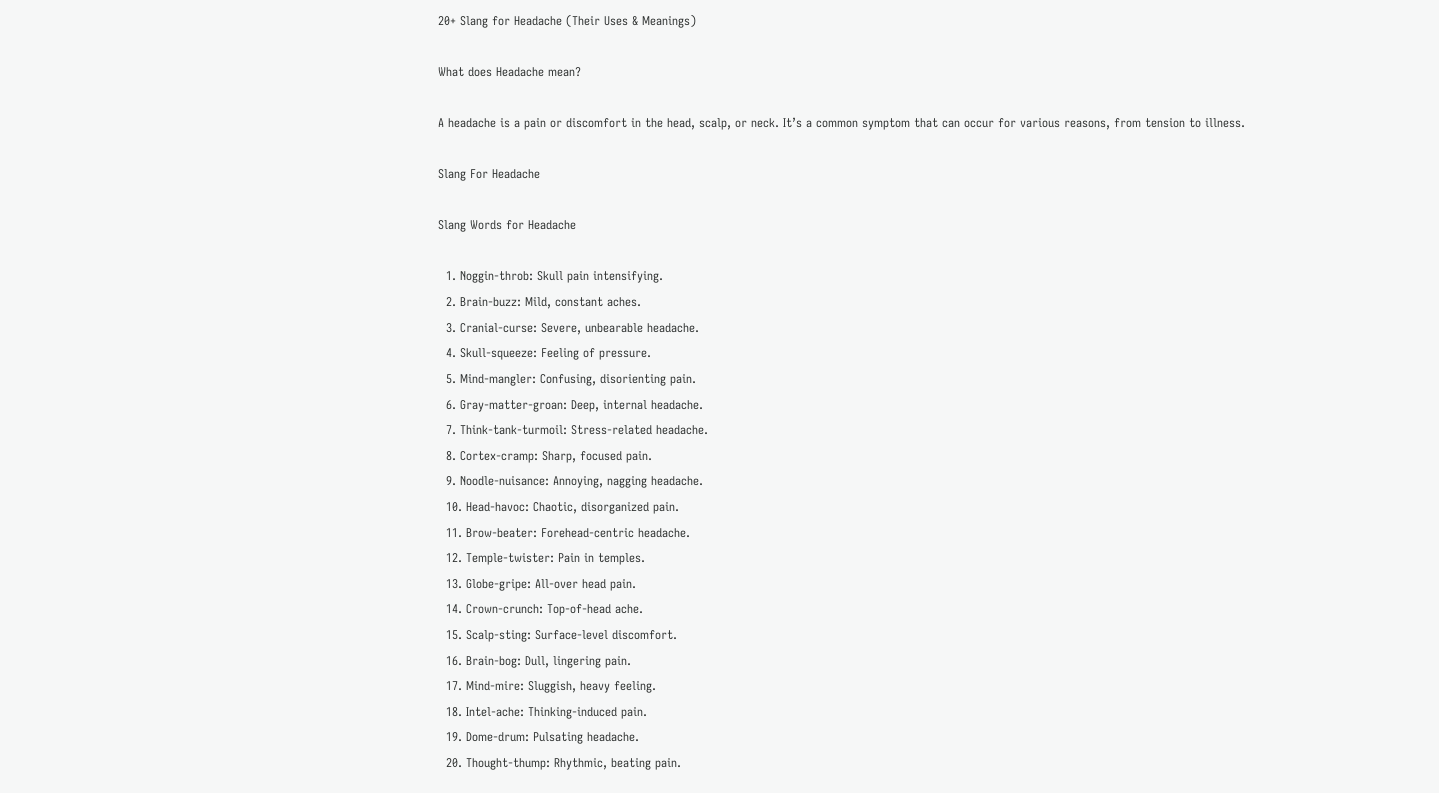20+ Slang for Headache (Their Uses & Meanings)

What does Headache mean?

A headache is a pain or discomfort in the head, scalp, or neck. It’s a common symptom that can occur for various reasons, from tension to illness.

Slang For Headache

Slang Words for Headache

  1. Noggin-throb: Skull pain intensifying.
  2. Brain-buzz: Mild, constant aches.
  3. Cranial-curse: Severe, unbearable headache.
  4. Skull-squeeze: Feeling of pressure.
  5. Mind-mangler: Confusing, disorienting pain.
  6. Gray-matter-groan: Deep, internal headache.
  7. Think-tank-turmoil: Stress-related headache.
  8. Cortex-cramp: Sharp, focused pain.
  9. Noodle-nuisance: Annoying, nagging headache.
  10. Head-havoc: Chaotic, disorganized pain.
  11. Brow-beater: Forehead-centric headache.
  12. Temple-twister: Pain in temples.
  13. Globe-gripe: All-over head pain.
  14. Crown-crunch: Top-of-head ache.
  15. Scalp-sting: Surface-level discomfort.
  16. Brain-bog: Dull, lingering pain.
  17. Mind-mire: Sluggish, heavy feeling.
  18. Intel-ache: Thinking-induced pain.
  19. Dome-drum: Pulsating headache.
  20. Thought-thump: Rhythmic, beating pain.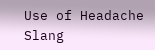Use of Headache Slang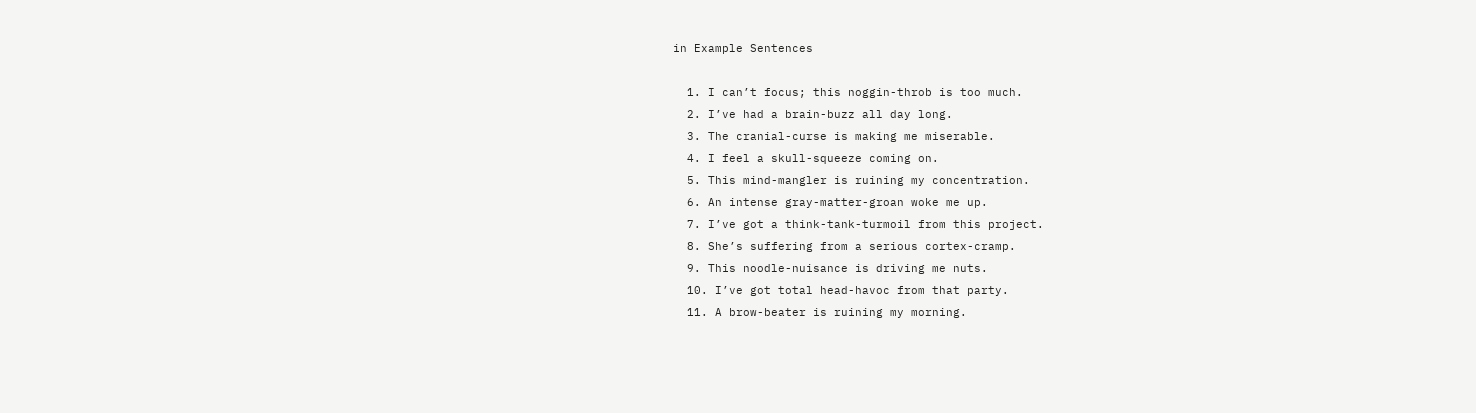in Example Sentences

  1. I can’t focus; this noggin-throb is too much.
  2. I’ve had a brain-buzz all day long.
  3. The cranial-curse is making me miserable.
  4. I feel a skull-squeeze coming on.
  5. This mind-mangler is ruining my concentration.
  6. An intense gray-matter-groan woke me up.
  7. I’ve got a think-tank-turmoil from this project.
  8. She’s suffering from a serious cortex-cramp.
  9. This noodle-nuisance is driving me nuts.
  10. I’ve got total head-havoc from that party.
  11. A brow-beater is ruining my morning.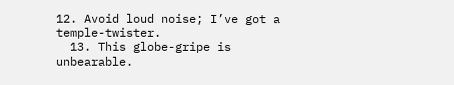12. Avoid loud noise; I’ve got a temple-twister.
  13. This globe-gripe is unbearable.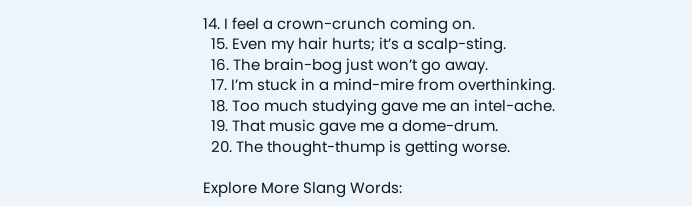14. I feel a crown-crunch coming on.
  15. Even my hair hurts; it’s a scalp-sting.
  16. The brain-bog just won’t go away.
  17. I’m stuck in a mind-mire from overthinking.
  18. Too much studying gave me an intel-ache.
  19. That music gave me a dome-drum.
  20. The thought-thump is getting worse.

Explore More Slang Words: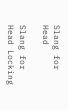Slang for Head

Slang for Head Locking